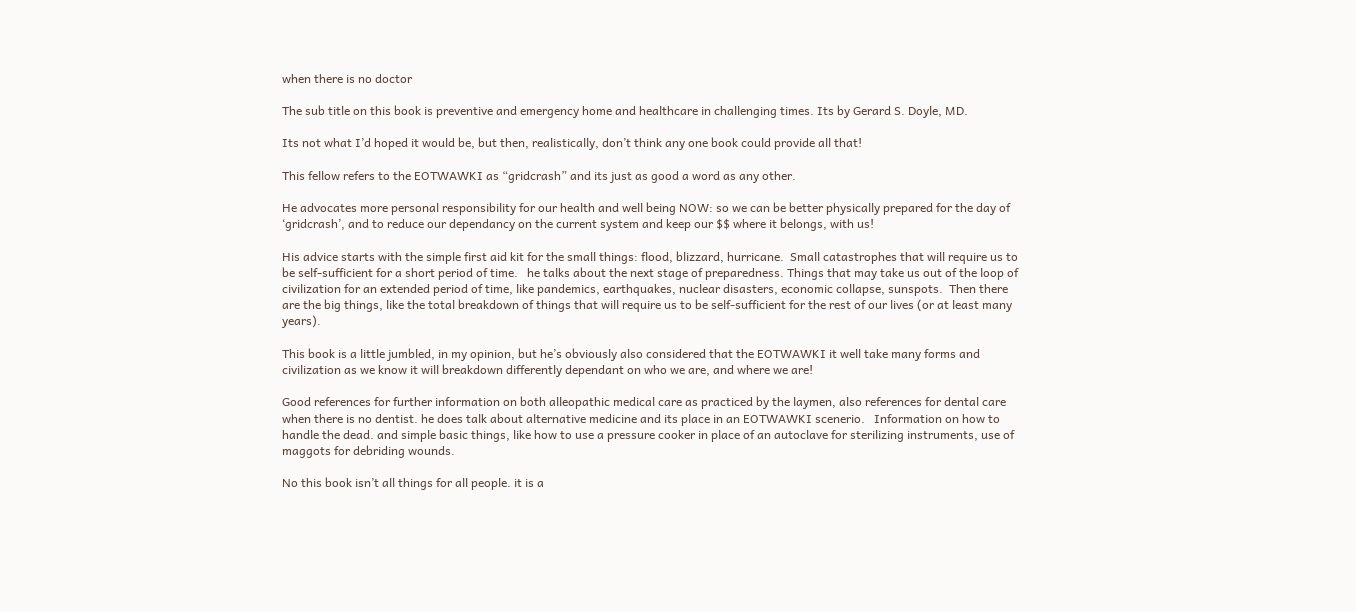when there is no doctor

The sub title on this book is preventive and emergency home and healthcare in challenging times. Its by Gerard S. Doyle, MD.

Its not what I’d hoped it would be, but then, realistically, don’t think any one book could provide all that!

This fellow refers to the EOTWAWKI as “gridcrash” and its just as good a word as any other.

He advocates more personal responsibility for our health and well being NOW: so we can be better physically prepared for the day of ‘gridcrash’, and to reduce our dependancy on the current system and keep our $$ where it belongs, with us!

His advice starts with the simple first aid kit for the small things: flood, blizzard, hurricane.  Small catastrophes that will require us to be self-sufficient for a short period of time.   he talks about the next stage of preparedness. Things that may take us out of the loop of civilization for an extended period of time, like pandemics, earthquakes, nuclear disasters, economic collapse, sunspots.  Then there are the big things, like the total breakdown of things that will require us to be self-sufficient for the rest of our lives (or at least many years).

This book is a little jumbled, in my opinion, but he’s obviously also considered that the EOTWAWKI it well take many forms and civilization as we know it will breakdown differently dependant on who we are, and where we are!

Good references for further information on both alleopathic medical care as practiced by the laymen, also references for dental care when there is no dentist. he does talk about alternative medicine and its place in an EOTWAWKI scenerio.   Information on how to handle the dead. and simple basic things, like how to use a pressure cooker in place of an autoclave for sterilizing instruments, use of maggots for debriding wounds.

No this book isn’t all things for all people. it is a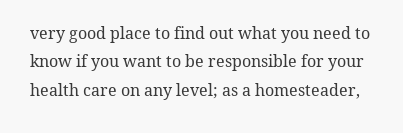very good place to find out what you need to know if you want to be responsible for your health care on any level; as a homesteader,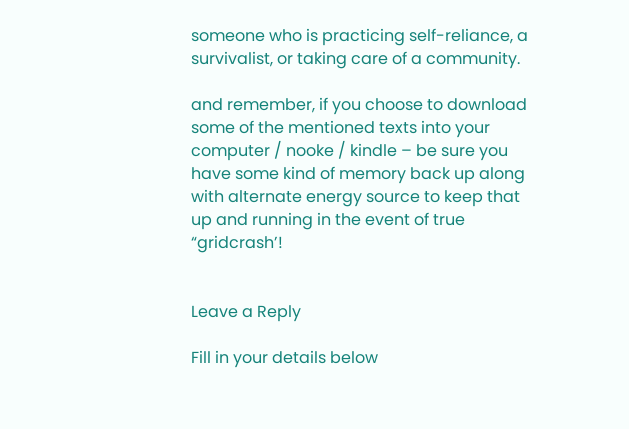someone who is practicing self-reliance, a survivalist, or taking care of a community.

and remember, if you choose to download some of the mentioned texts into your computer / nooke / kindle – be sure you have some kind of memory back up along with alternate energy source to keep that up and running in the event of true “gridcrash’!


Leave a Reply

Fill in your details below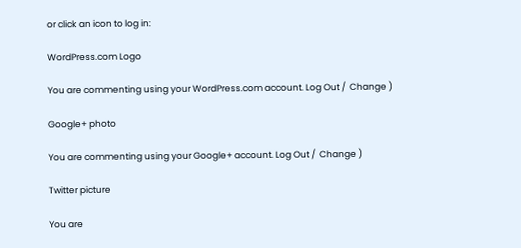or click an icon to log in:

WordPress.com Logo

You are commenting using your WordPress.com account. Log Out /  Change )

Google+ photo

You are commenting using your Google+ account. Log Out /  Change )

Twitter picture

You are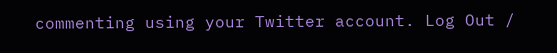commenting using your Twitter account. Log Out /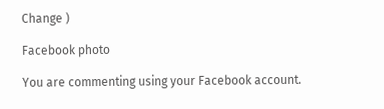Change )

Facebook photo

You are commenting using your Facebook account.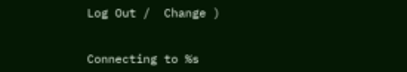Log Out /  Change )


Connecting to %s